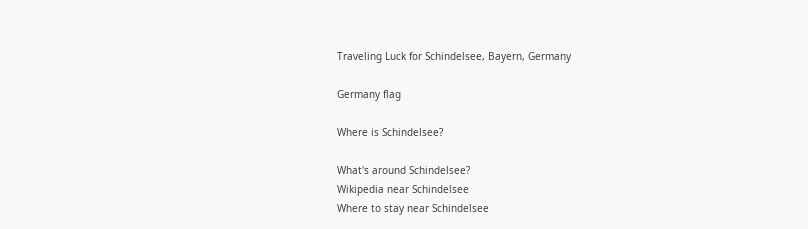Traveling Luck for Schindelsee, Bayern, Germany

Germany flag

Where is Schindelsee?

What's around Schindelsee?
Wikipedia near Schindelsee
Where to stay near Schindelsee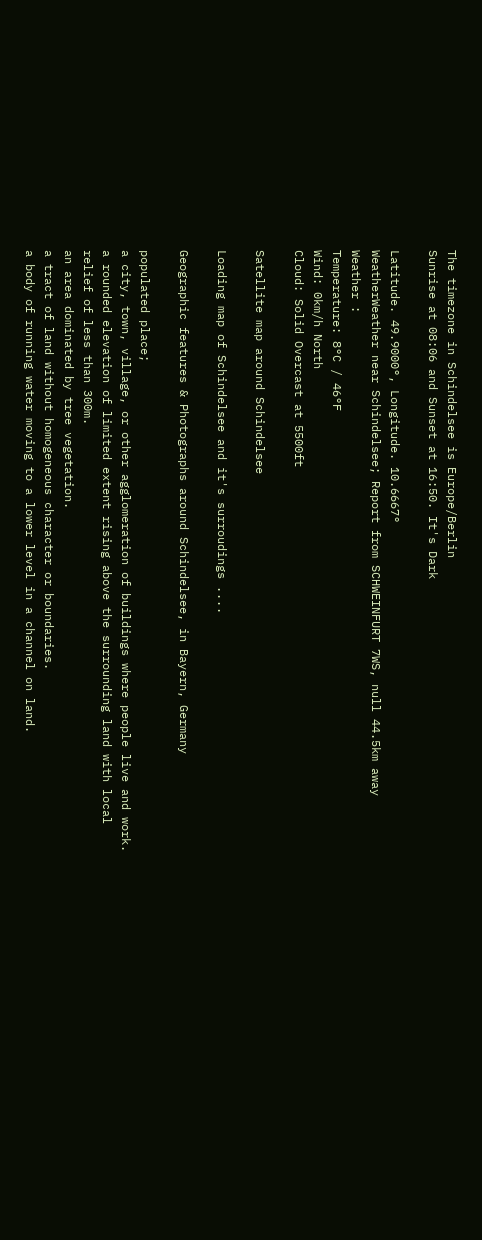The timezone in Schindelsee is Europe/Berlin
Sunrise at 08:06 and Sunset at 16:50. It's Dark

Latitude. 49.9000°, Longitude. 10.6667°
WeatherWeather near Schindelsee; Report from SCHWEINFURT 7WS, null 44.5km away
Weather :
Temperature: 8°C / 46°F
Wind: 0km/h North
Cloud: Solid Overcast at 5500ft

Satellite map around Schindelsee

Loading map of Schindelsee and it's surroudings ....

Geographic features & Photographs around Schindelsee, in Bayern, Germany

populated place;
a city, town, village, or other agglomeration of buildings where people live and work.
a rounded elevation of limited extent rising above the surrounding land with local relief of less than 300m.
an area dominated by tree vegetation.
a tract of land without homogeneous character or boundaries.
a body of running water moving to a lower level in a channel on land.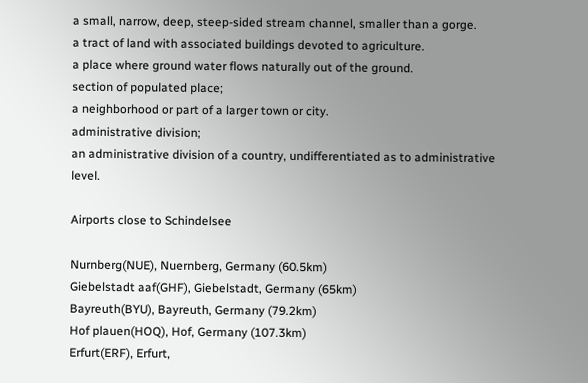a small, narrow, deep, steep-sided stream channel, smaller than a gorge.
a tract of land with associated buildings devoted to agriculture.
a place where ground water flows naturally out of the ground.
section of populated place;
a neighborhood or part of a larger town or city.
administrative division;
an administrative division of a country, undifferentiated as to administrative level.

Airports close to Schindelsee

Nurnberg(NUE), Nuernberg, Germany (60.5km)
Giebelstadt aaf(GHF), Giebelstadt, Germany (65km)
Bayreuth(BYU), Bayreuth, Germany (79.2km)
Hof plauen(HOQ), Hof, Germany (107.3km)
Erfurt(ERF), Erfurt,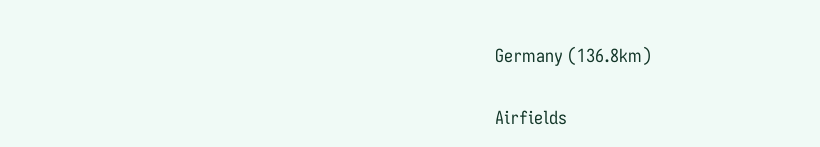Germany (136.8km)

Airfields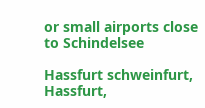or small airports close to Schindelsee

Hassfurt schweinfurt, Hassfurt,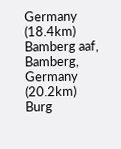Germany (18.4km)
Bamberg aaf, Bamberg, Germany (20.2km)
Burg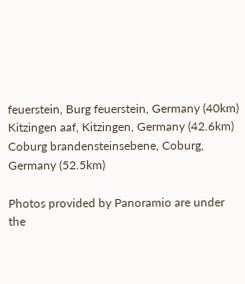feuerstein, Burg feuerstein, Germany (40km)
Kitzingen aaf, Kitzingen, Germany (42.6km)
Coburg brandensteinsebene, Coburg, Germany (52.5km)

Photos provided by Panoramio are under the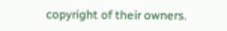copyright of their owners.